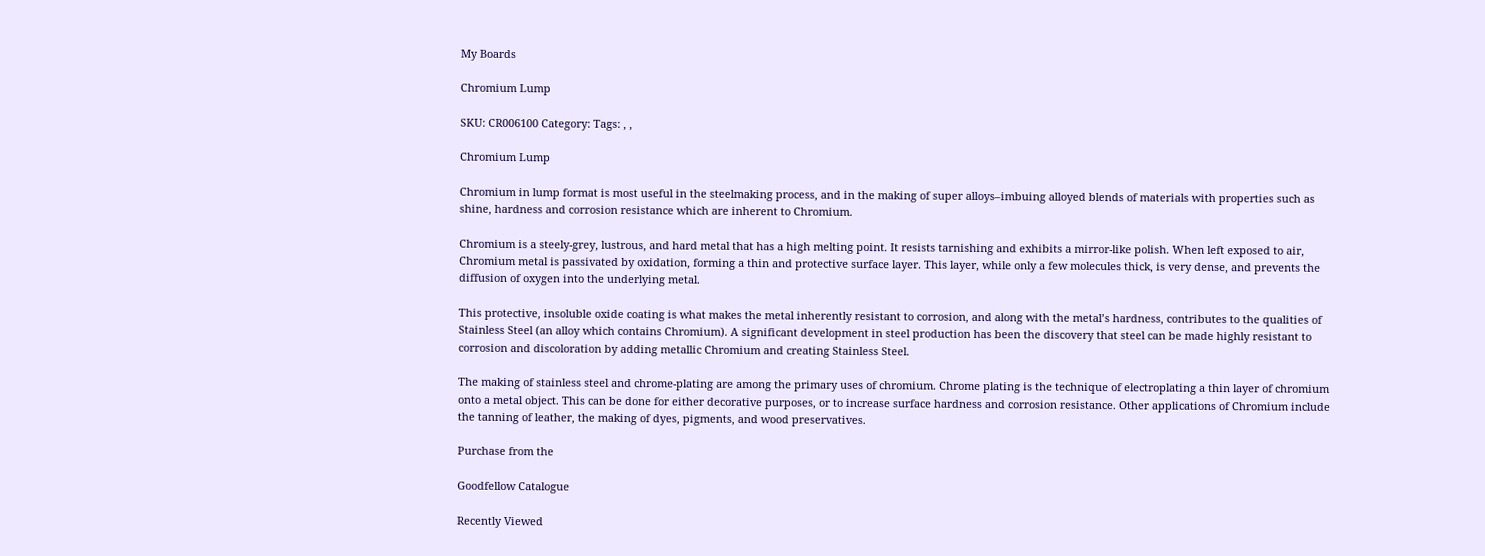My Boards

Chromium Lump

SKU: CR006100 Category: Tags: , ,

Chromium Lump

Chromium in lump format is most useful in the steelmaking process, and in the making of super alloys–imbuing alloyed blends of materials with properties such as shine, hardness and corrosion resistance which are inherent to Chromium.

Chromium is a steely-grey, lustrous, and hard metal that has a high melting point. It resists tarnishing and exhibits a mirror-like polish. When left exposed to air, Chromium metal is passivated by oxidation, forming a thin and protective surface layer. This layer, while only a few molecules thick, is very dense, and prevents the diffusion of oxygen into the underlying metal.

This protective, insoluble oxide coating is what makes the metal inherently resistant to corrosion, and along with the metal’s hardness, contributes to the qualities of Stainless Steel (an alloy which contains Chromium). A significant development in steel production has been the discovery that steel can be made highly resistant to corrosion and discoloration by adding metallic Chromium and creating Stainless Steel.

The making of stainless steel and chrome-plating are among the primary uses of chromium. Chrome plating is the technique of electroplating a thin layer of chromium onto a metal object. This can be done for either decorative purposes, or to increase surface hardness and corrosion resistance. Other applications of Chromium include the tanning of leather, the making of dyes, pigments, and wood preservatives.

Purchase from the

Goodfellow Catalogue

Recently Viewed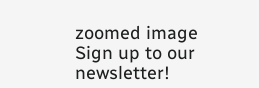zoomed image
Sign up to our newsletter!